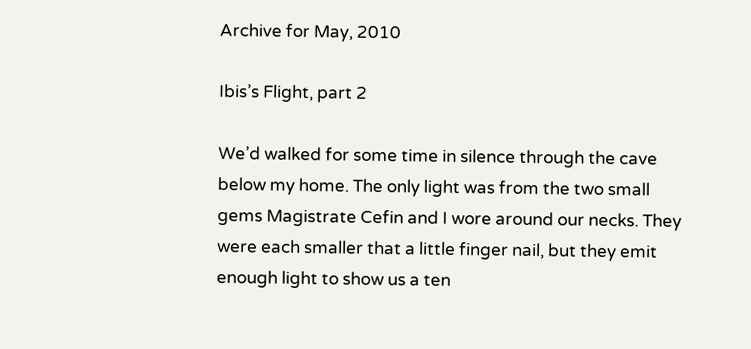Archive for May, 2010

Ibis’s Flight, part 2

We’d walked for some time in silence through the cave below my home. The only light was from the two small gems Magistrate Cefin and I wore around our necks. They were each smaller that a little finger nail, but they emit enough light to show us a ten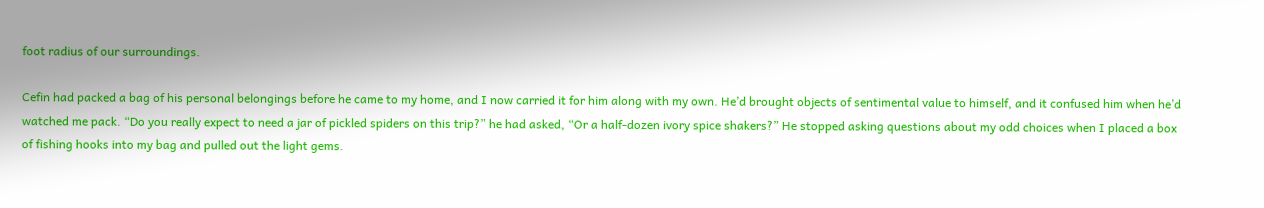foot radius of our surroundings.

Cefin had packed a bag of his personal belongings before he came to my home, and I now carried it for him along with my own. He’d brought objects of sentimental value to himself, and it confused him when he’d watched me pack. “Do you really expect to need a jar of pickled spiders on this trip?” he had asked, “Or a half-dozen ivory spice shakers?” He stopped asking questions about my odd choices when I placed a box of fishing hooks into my bag and pulled out the light gems.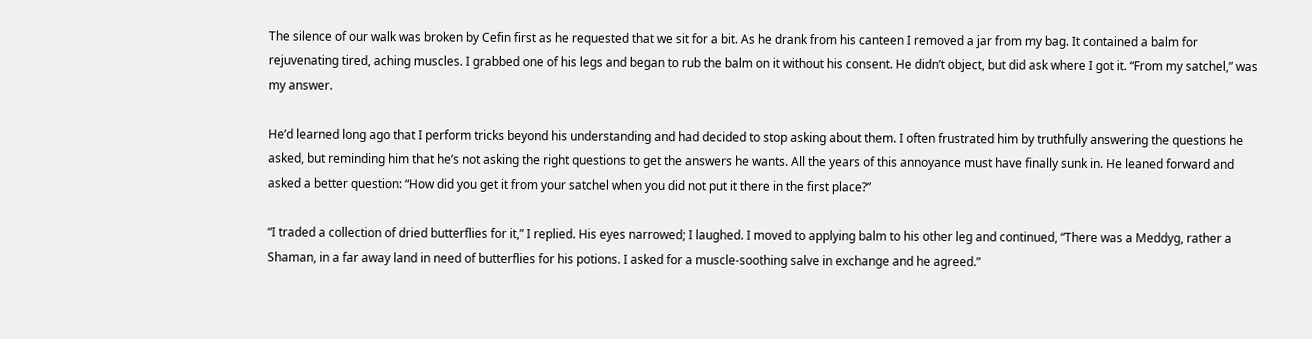The silence of our walk was broken by Cefin first as he requested that we sit for a bit. As he drank from his canteen I removed a jar from my bag. It contained a balm for rejuvenating tired, aching muscles. I grabbed one of his legs and began to rub the balm on it without his consent. He didn’t object, but did ask where I got it. “From my satchel,” was my answer.

He’d learned long ago that I perform tricks beyond his understanding and had decided to stop asking about them. I often frustrated him by truthfully answering the questions he asked, but reminding him that he’s not asking the right questions to get the answers he wants. All the years of this annoyance must have finally sunk in. He leaned forward and asked a better question: “How did you get it from your satchel when you did not put it there in the first place?”

“I traded a collection of dried butterflies for it,” I replied. His eyes narrowed; I laughed. I moved to applying balm to his other leg and continued, “There was a Meddyg, rather a Shaman, in a far away land in need of butterflies for his potions. I asked for a muscle-soothing salve in exchange and he agreed.”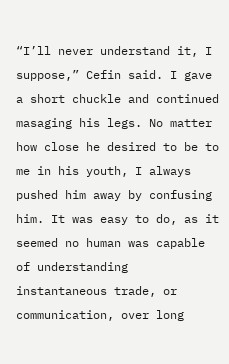“I’ll never understand it, I suppose,” Cefin said. I gave a short chuckle and continued masaging his legs. No matter how close he desired to be to me in his youth, I always pushed him away by confusing him. It was easy to do, as it seemed no human was capable of understanding instantaneous trade, or communication, over long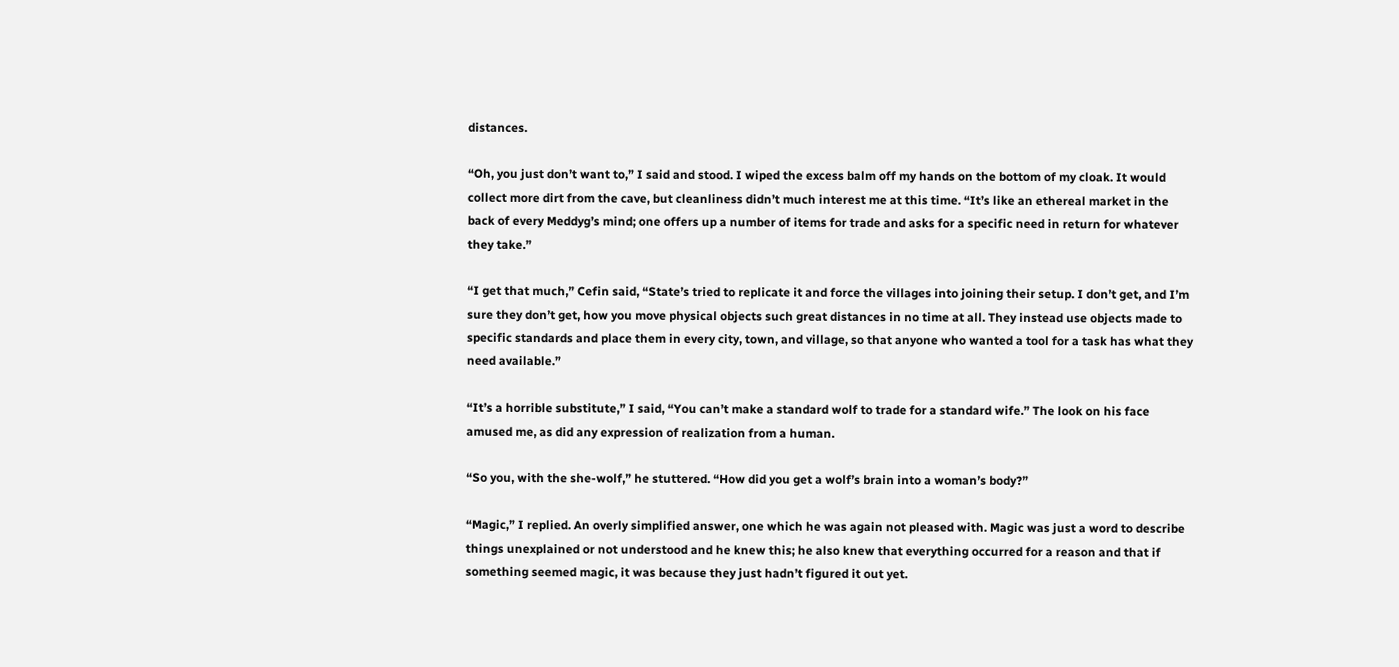distances.

“Oh, you just don’t want to,” I said and stood. I wiped the excess balm off my hands on the bottom of my cloak. It would collect more dirt from the cave, but cleanliness didn’t much interest me at this time. “It’s like an ethereal market in the back of every Meddyg’s mind; one offers up a number of items for trade and asks for a specific need in return for whatever they take.”

“I get that much,” Cefin said, “State’s tried to replicate it and force the villages into joining their setup. I don’t get, and I’m sure they don’t get, how you move physical objects such great distances in no time at all. They instead use objects made to specific standards and place them in every city, town, and village, so that anyone who wanted a tool for a task has what they need available.”

“It’s a horrible substitute,” I said, “You can’t make a standard wolf to trade for a standard wife.” The look on his face amused me, as did any expression of realization from a human.

“So you, with the she-wolf,” he stuttered. “How did you get a wolf’s brain into a woman’s body?”

“Magic,” I replied. An overly simplified answer, one which he was again not pleased with. Magic was just a word to describe things unexplained or not understood and he knew this; he also knew that everything occurred for a reason and that if something seemed magic, it was because they just hadn’t figured it out yet.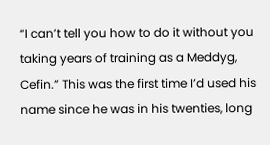“I can’t tell you how to do it without you taking years of training as a Meddyg, Cefin.” This was the first time I’d used his name since he was in his twenties, long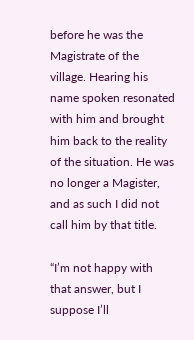before he was the Magistrate of the village. Hearing his name spoken resonated with him and brought him back to the reality of the situation. He was no longer a Magister, and as such I did not call him by that title.

“I’m not happy with that answer, but I suppose I’ll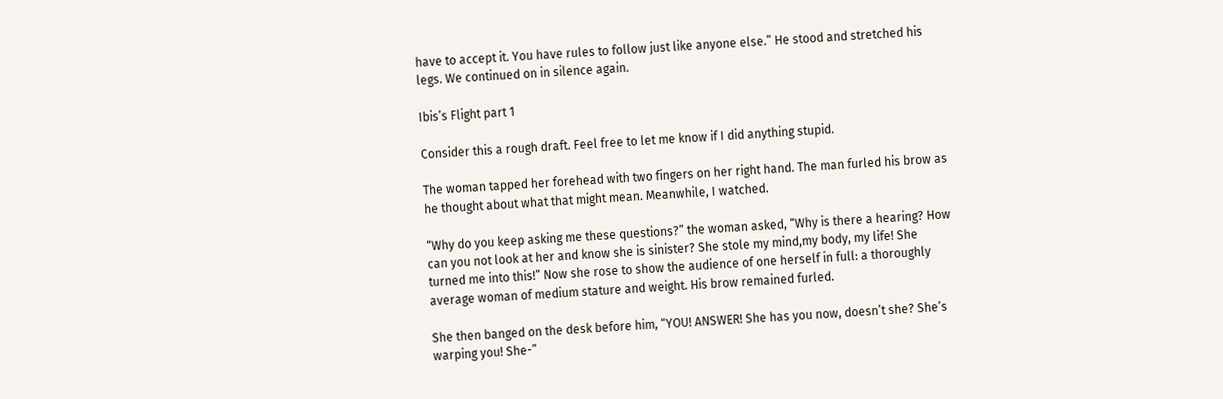have to accept it. You have rules to follow just like anyone else.” He stood and stretched his legs. We continued on in silence again.

Ibis’s Flight part 1

Consider this a rough draft. Feel free to let me know if I did anything stupid.

The woman tapped her forehead with two fingers on her right hand. The man furled his brow as he thought about what that might mean. Meanwhile, I watched.

“Why do you keep asking me these questions?” the woman asked, “Why is there a hearing? How can you not look at her and know she is sinister? She stole my mind,my body, my life! She turned me into this!” Now she rose to show the audience of one herself in full: a thoroughly average woman of medium stature and weight. His brow remained furled.

She then banged on the desk before him, “YOU! ANSWER! She has you now, doesn’t she? She’s warping you! She-”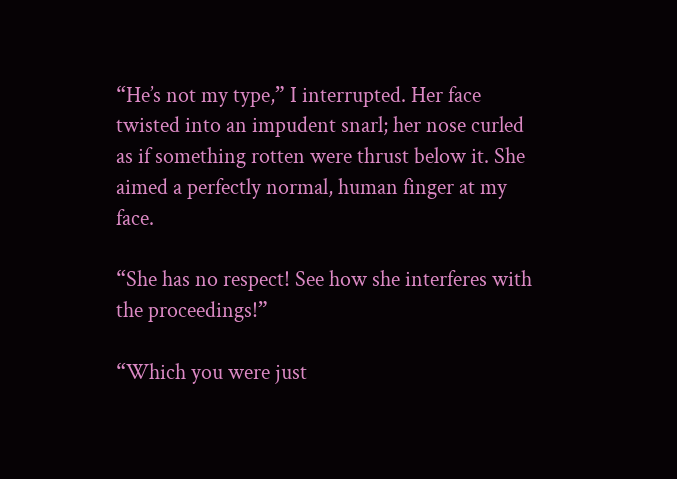“He’s not my type,” I interrupted. Her face twisted into an impudent snarl; her nose curled as if something rotten were thrust below it. She aimed a perfectly normal, human finger at my face.

“She has no respect! See how she interferes with the proceedings!”

“Which you were just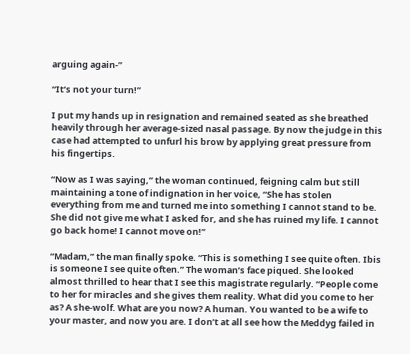arguing again-”

“It’s not your turn!”

I put my hands up in resignation and remained seated as she breathed heavily through her average-sized nasal passage. By now the judge in this case had attempted to unfurl his brow by applying great pressure from his fingertips.

“Now as I was saying,” the woman continued, feigning calm but still maintaining a tone of indignation in her voice, “She has stolen everything from me and turned me into something I cannot stand to be. She did not give me what I asked for, and she has ruined my life. I cannot go back home! I cannot move on!”

“Madam,” the man finally spoke. “This is something I see quite often. Ibis is someone I see quite often.” The woman’s face piqued. She looked almost thrilled to hear that I see this magistrate regularly. “People come to her for miracles and she gives them reality. What did you come to her as? A she-wolf. What are you now? A human. You wanted to be a wife to your master, and now you are. I don’t at all see how the Meddyg failed in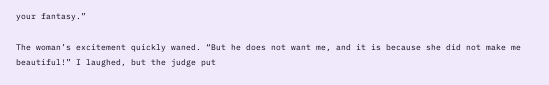your fantasy.”

The woman’s excitement quickly waned. “But he does not want me, and it is because she did not make me beautiful!” I laughed, but the judge put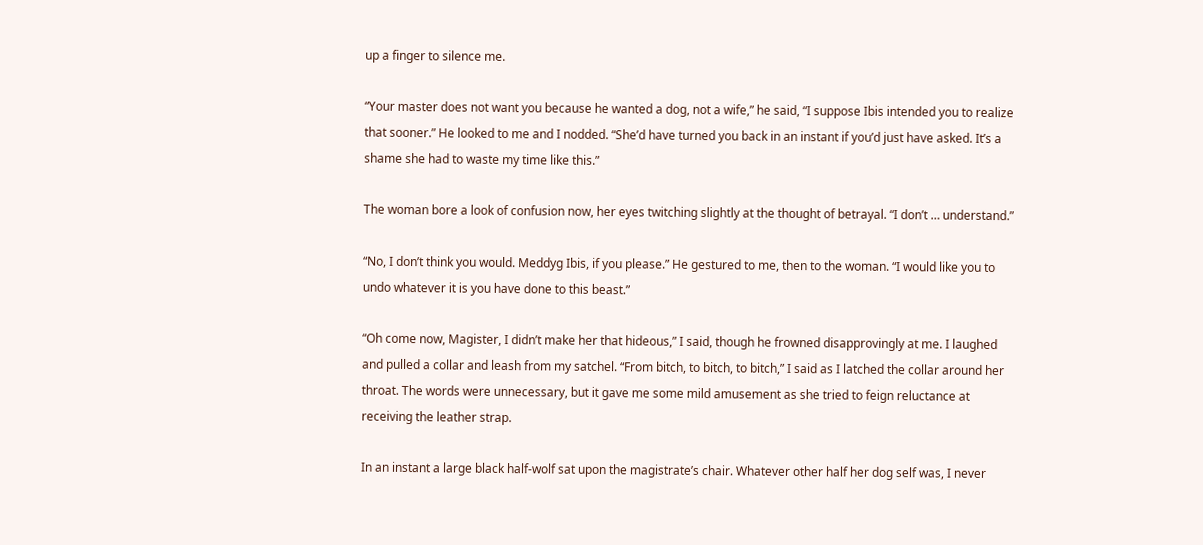up a finger to silence me.

“Your master does not want you because he wanted a dog, not a wife,” he said, “I suppose Ibis intended you to realize that sooner.” He looked to me and I nodded. “She’d have turned you back in an instant if you’d just have asked. It’s a shame she had to waste my time like this.”

The woman bore a look of confusion now, her eyes twitching slightly at the thought of betrayal. “I don’t … understand.”

“No, I don’t think you would. Meddyg Ibis, if you please.” He gestured to me, then to the woman. “I would like you to undo whatever it is you have done to this beast.”

“Oh come now, Magister, I didn’t make her that hideous,” I said, though he frowned disapprovingly at me. I laughed and pulled a collar and leash from my satchel. “From bitch, to bitch, to bitch,” I said as I latched the collar around her throat. The words were unnecessary, but it gave me some mild amusement as she tried to feign reluctance at receiving the leather strap.

In an instant a large black half-wolf sat upon the magistrate’s chair. Whatever other half her dog self was, I never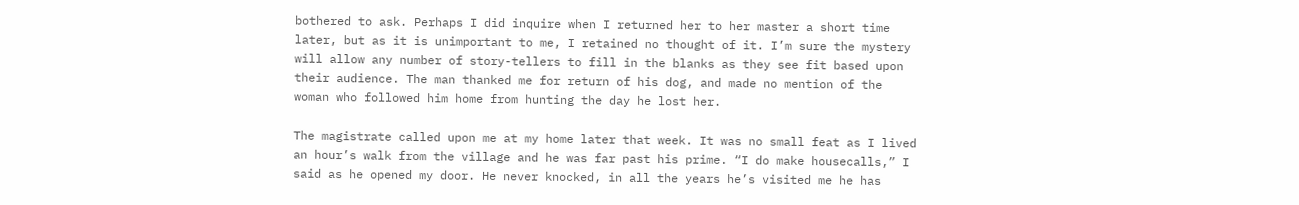bothered to ask. Perhaps I did inquire when I returned her to her master a short time later, but as it is unimportant to me, I retained no thought of it. I’m sure the mystery will allow any number of story-tellers to fill in the blanks as they see fit based upon their audience. The man thanked me for return of his dog, and made no mention of the woman who followed him home from hunting the day he lost her.

The magistrate called upon me at my home later that week. It was no small feat as I lived an hour’s walk from the village and he was far past his prime. “I do make housecalls,” I said as he opened my door. He never knocked, in all the years he’s visited me he has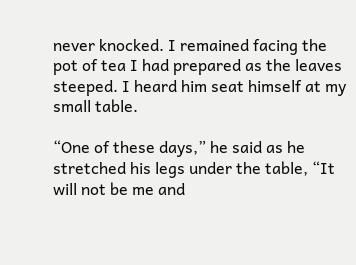never knocked. I remained facing the pot of tea I had prepared as the leaves steeped. I heard him seat himself at my small table.

“One of these days,” he said as he stretched his legs under the table, “It will not be me and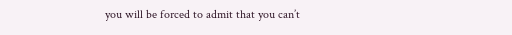you will be forced to admit that you can’t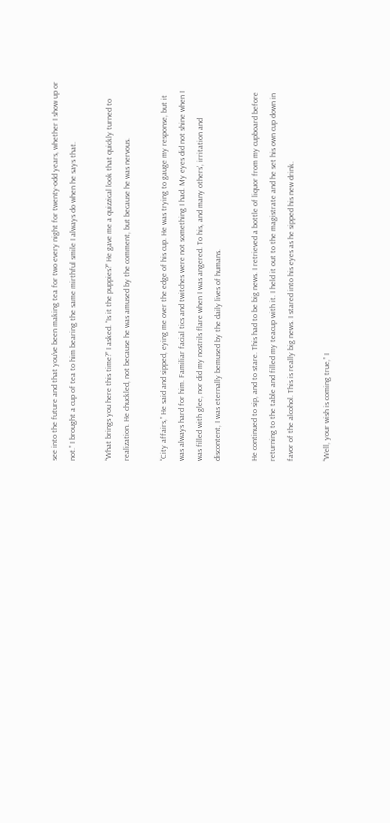see into the future and that you’ve been making tea for two every night for twenty-odd years, whether I show up or not.” I brought a cup of tea to him bearing the same mirthful smile I always do when he says that.

“What brings you here this time?” I asked. “Is it the puppies?” He gave me a quizzical look that quickly turned to realization. He chuckled, not because he was amused by the comment, but because he was nervous.

“City affairs,” He said and sipped, eying me over the edge of his cup. He was trying to gauge my response, but it was always hard for him. Familiar facial tics and twitches were not something I had. My eyes did not shine when I was filled with glee, nor did my nostrils flare when I was angered. To his, and many others’, irritation and discontent, I was eternally bemused by the daily lives of humans.

He continued to sip, and to stare. This had to be big news. I retrieved a bottle of liquor from my cupboard before returning to the table and filled my teacup with it. I held it out to the magistrate and he set his own cup down in favor of the alcohol. This is really big news. I stared into his eyes as he sipped his new drink.

“Well, your wish is coming true,” I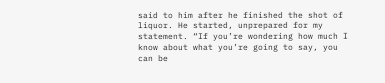said to him after he finished the shot of liquor. He started, unprepared for my statement. “If you’re wondering how much I know about what you’re going to say, you can be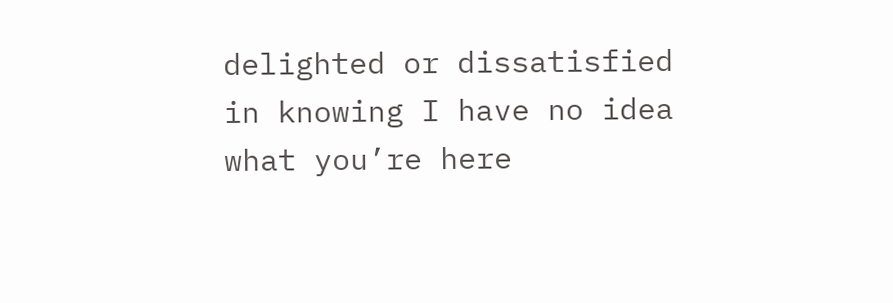delighted or dissatisfied in knowing I have no idea what you’re here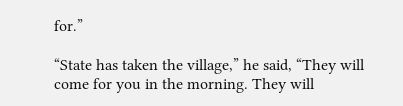for.”

“State has taken the village,” he said, “They will come for you in the morning. They will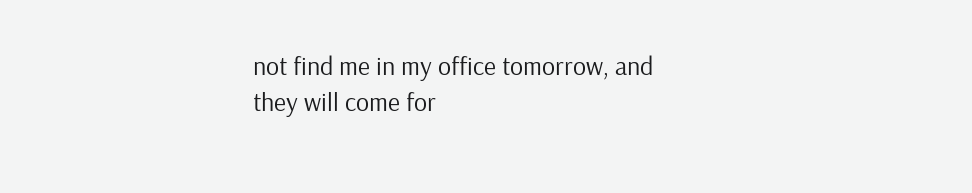not find me in my office tomorrow, and they will come for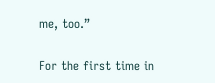me, too.”

For the first time in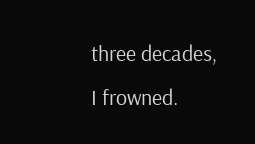three decades, I frowned.